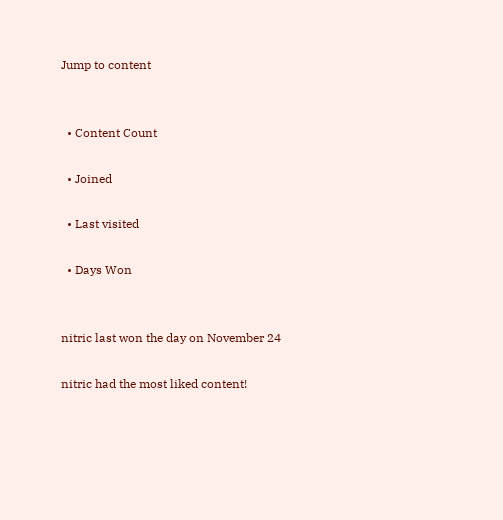Jump to content


  • Content Count

  • Joined

  • Last visited

  • Days Won


nitric last won the day on November 24

nitric had the most liked content!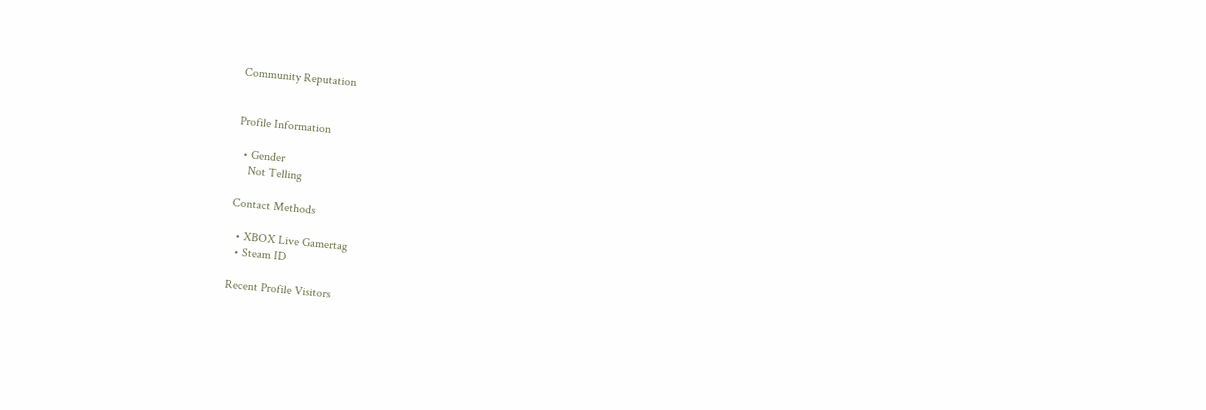Community Reputation


Profile Information

  • Gender
    Not Telling

Contact Methods

  • XBOX Live Gamertag
  • Steam ID

Recent Profile Visitors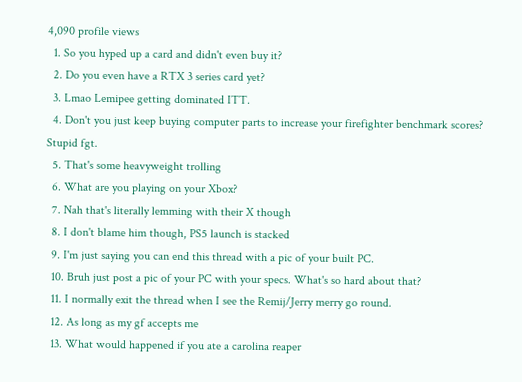4,090 profile views
  1. So you hyped up a card and didn't even buy it?
  2. Do you even have a RTX 3 series card yet?
  3. Lmao Lemipee getting dominated ITT.
  4. Don't you just keep buying computer parts to increase your firefighter benchmark scores? Stupid fgt.
  5. That's some heavyweight trolling
  6. What are you playing on your Xbox?
  7. Nah that's literally lemming with their X though
  8. I don't blame him though, PS5 launch is stacked
  9. I'm just saying you can end this thread with a pic of your built PC.
  10. Bruh just post a pic of your PC with your specs. What's so hard about that?
  11. I normally exit the thread when I see the Remij/Jerry merry go round.
  12. As long as my gf accepts me
  13. What would happened if you ate a carolina reaper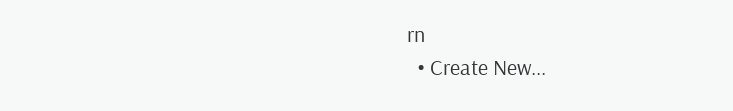rn
  • Create New...